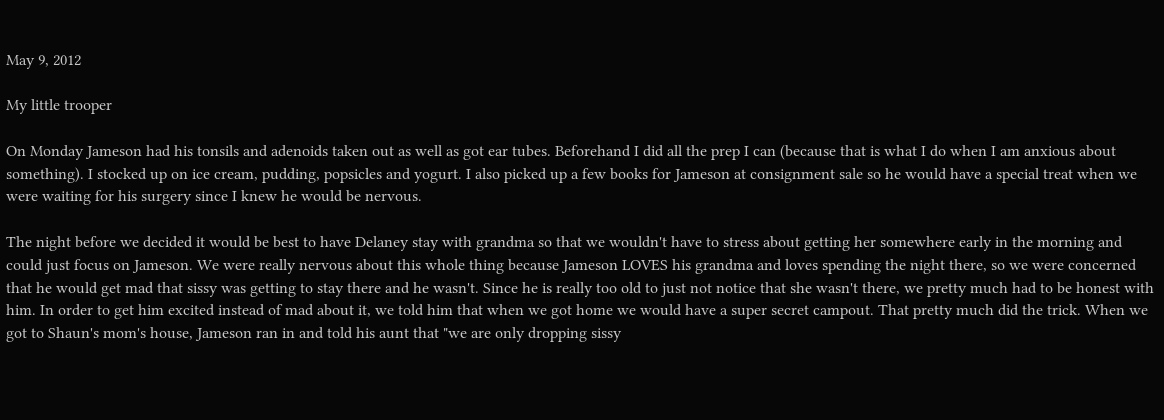May 9, 2012

My little trooper

On Monday Jameson had his tonsils and adenoids taken out as well as got ear tubes. Beforehand I did all the prep I can (because that is what I do when I am anxious about something). I stocked up on ice cream, pudding, popsicles and yogurt. I also picked up a few books for Jameson at consignment sale so he would have a special treat when we were waiting for his surgery since I knew he would be nervous.

The night before we decided it would be best to have Delaney stay with grandma so that we wouldn't have to stress about getting her somewhere early in the morning and could just focus on Jameson. We were really nervous about this whole thing because Jameson LOVES his grandma and loves spending the night there, so we were concerned that he would get mad that sissy was getting to stay there and he wasn't. Since he is really too old to just not notice that she wasn't there, we pretty much had to be honest with him. In order to get him excited instead of mad about it, we told him that when we got home we would have a super secret campout. That pretty much did the trick. When we got to Shaun's mom's house, Jameson ran in and told his aunt that "we are only dropping sissy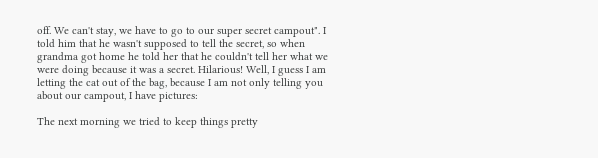off. We can't stay, we have to go to our super secret campout". I told him that he wasn't supposed to tell the secret, so when grandma got home he told her that he couldn't tell her what we were doing because it was a secret. Hilarious! Well, I guess I am letting the cat out of the bag, because I am not only telling you about our campout, I have pictures:

The next morning we tried to keep things pretty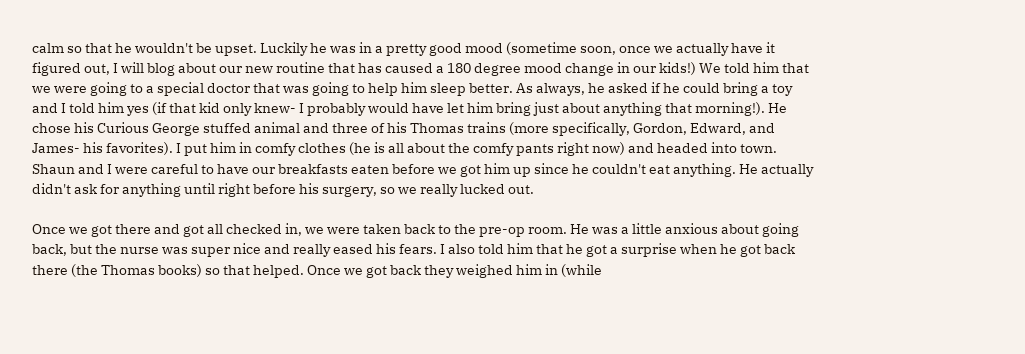calm so that he wouldn't be upset. Luckily he was in a pretty good mood (sometime soon, once we actually have it figured out, I will blog about our new routine that has caused a 180 degree mood change in our kids!) We told him that we were going to a special doctor that was going to help him sleep better. As always, he asked if he could bring a toy and I told him yes (if that kid only knew- I probably would have let him bring just about anything that morning!). He chose his Curious George stuffed animal and three of his Thomas trains (more specifically, Gordon, Edward, and James- his favorites). I put him in comfy clothes (he is all about the comfy pants right now) and headed into town. Shaun and I were careful to have our breakfasts eaten before we got him up since he couldn't eat anything. He actually didn't ask for anything until right before his surgery, so we really lucked out.

Once we got there and got all checked in, we were taken back to the pre-op room. He was a little anxious about going back, but the nurse was super nice and really eased his fears. I also told him that he got a surprise when he got back there (the Thomas books) so that helped. Once we got back they weighed him in (while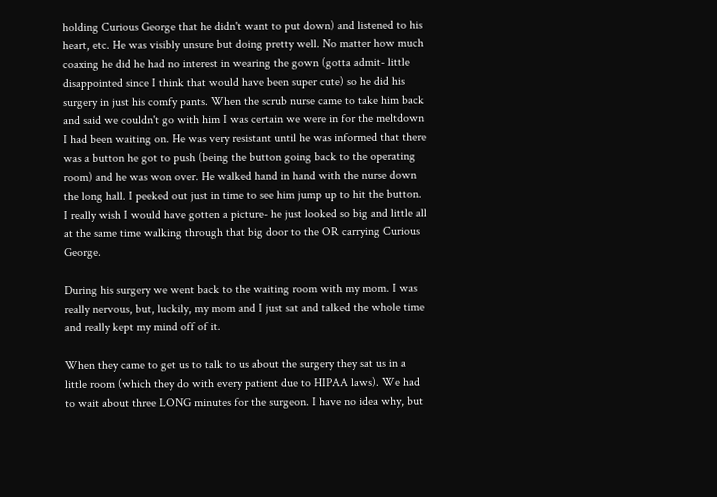holding Curious George that he didn't want to put down) and listened to his heart, etc. He was visibly unsure but doing pretty well. No matter how much coaxing he did he had no interest in wearing the gown (gotta admit- little disappointed since I think that would have been super cute) so he did his surgery in just his comfy pants. When the scrub nurse came to take him back and said we couldn't go with him I was certain we were in for the meltdown I had been waiting on. He was very resistant until he was informed that there was a button he got to push (being the button going back to the operating room) and he was won over. He walked hand in hand with the nurse down the long hall. I peeked out just in time to see him jump up to hit the button. I really wish I would have gotten a picture- he just looked so big and little all at the same time walking through that big door to the OR carrying Curious George.

During his surgery we went back to the waiting room with my mom. I was really nervous, but, luckily, my mom and I just sat and talked the whole time and really kept my mind off of it.

When they came to get us to talk to us about the surgery they sat us in a little room (which they do with every patient due to HIPAA laws). We had to wait about three LONG minutes for the surgeon. I have no idea why, but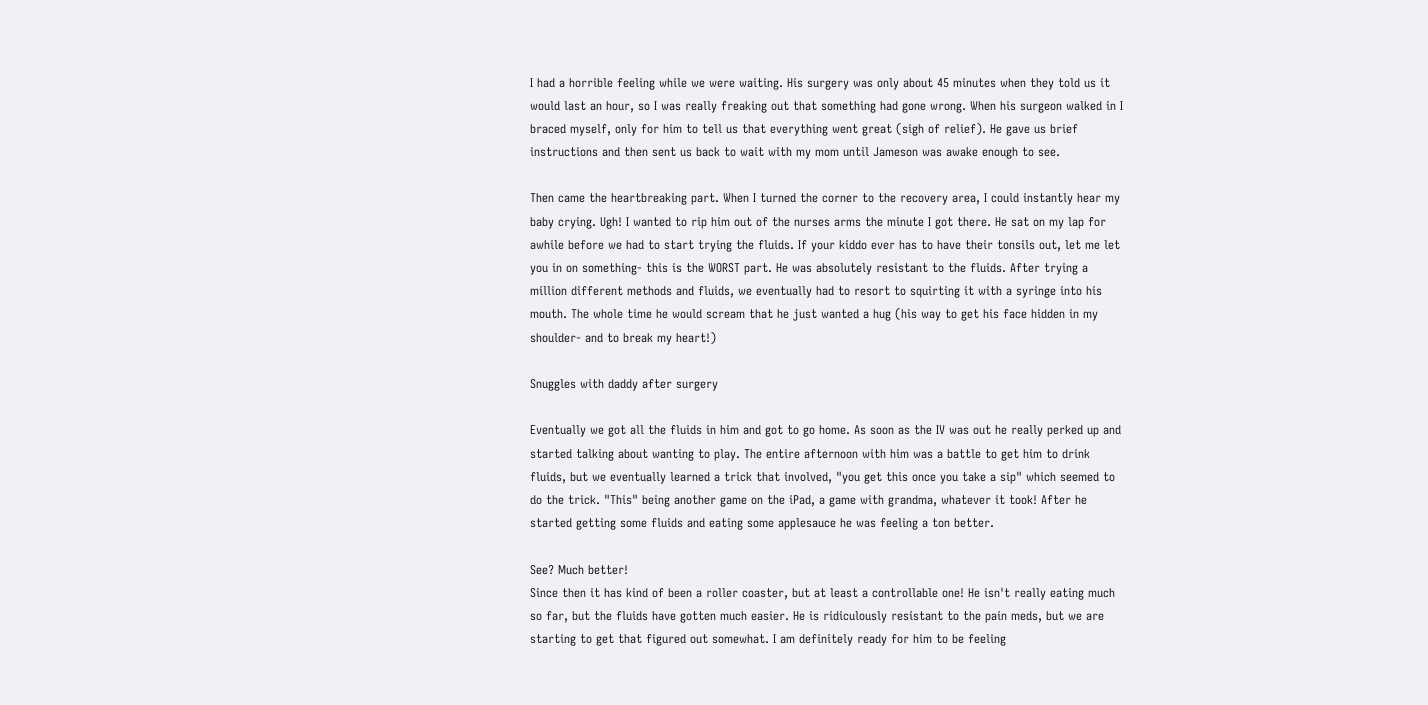I had a horrible feeling while we were waiting. His surgery was only about 45 minutes when they told us it would last an hour, so I was really freaking out that something had gone wrong. When his surgeon walked in I braced myself, only for him to tell us that everything went great (sigh of relief). He gave us brief instructions and then sent us back to wait with my mom until Jameson was awake enough to see.

Then came the heartbreaking part. When I turned the corner to the recovery area, I could instantly hear my baby crying. Ugh! I wanted to rip him out of the nurses arms the minute I got there. He sat on my lap for awhile before we had to start trying the fluids. If your kiddo ever has to have their tonsils out, let me let you in on something- this is the WORST part. He was absolutely resistant to the fluids. After trying a million different methods and fluids, we eventually had to resort to squirting it with a syringe into his mouth. The whole time he would scream that he just wanted a hug (his way to get his face hidden in my shoulder- and to break my heart!)

Snuggles with daddy after surgery

Eventually we got all the fluids in him and got to go home. As soon as the IV was out he really perked up and started talking about wanting to play. The entire afternoon with him was a battle to get him to drink fluids, but we eventually learned a trick that involved, "you get this once you take a sip" which seemed to do the trick. "This" being another game on the iPad, a game with grandma, whatever it took! After he started getting some fluids and eating some applesauce he was feeling a ton better.

See? Much better!
Since then it has kind of been a roller coaster, but at least a controllable one! He isn't really eating much so far, but the fluids have gotten much easier. He is ridiculously resistant to the pain meds, but we are starting to get that figured out somewhat. I am definitely ready for him to be feeling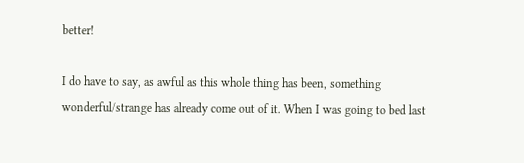better!

I do have to say, as awful as this whole thing has been, something wonderful/strange has already come out of it. When I was going to bed last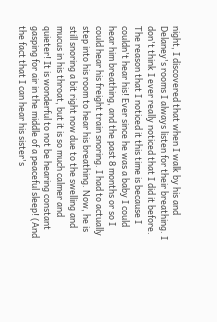night, I discovered that when I walk by his and Delaney's rooms I always listen for their breathing. I don't think I ever really noticed that I did it before. The reason that I noticed it this time is because I couldn't hear his! Ever since he was a baby I could hear him breathing, and the past 8 months or so I could hear his freight train snoring. I had to actually step into his room to hear his breathing. Now, he is still snoring a bit right now due to the swelling and mucus in his throat, but it is so much calmer and quieter! It is wonderful to not be hearing constant gasping for air in the middle of a peaceful sleep! (And the fact that I can hear his sister's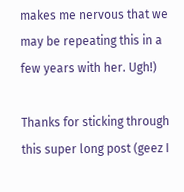makes me nervous that we may be repeating this in a few years with her. Ugh!)

Thanks for sticking through this super long post (geez I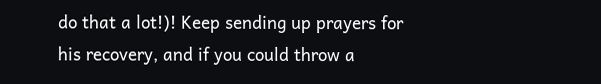do that a lot!)! Keep sending up prayers for his recovery, and if you could throw a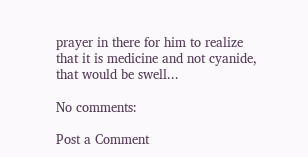prayer in there for him to realize that it is medicine and not cyanide, that would be swell...

No comments:

Post a Comment